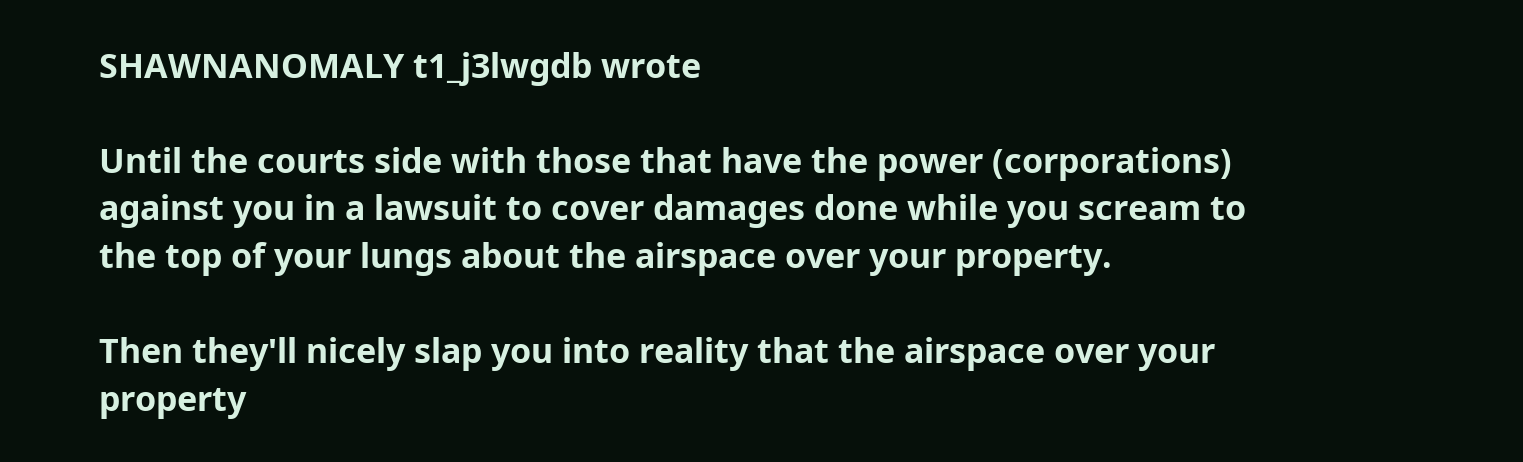SHAWNANOMALY t1_j3lwgdb wrote

Until the courts side with those that have the power (corporations) against you in a lawsuit to cover damages done while you scream to the top of your lungs about the airspace over your property.

Then they'll nicely slap you into reality that the airspace over your property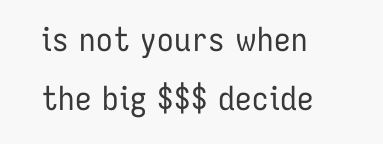is not yours when the big $$$ decide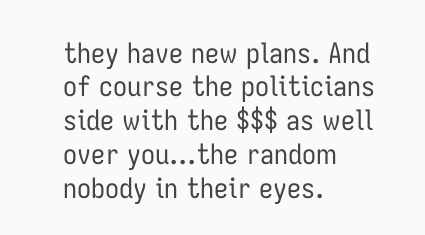they have new plans. And of course the politicians side with the $$$ as well over you...the random nobody in their eyes.